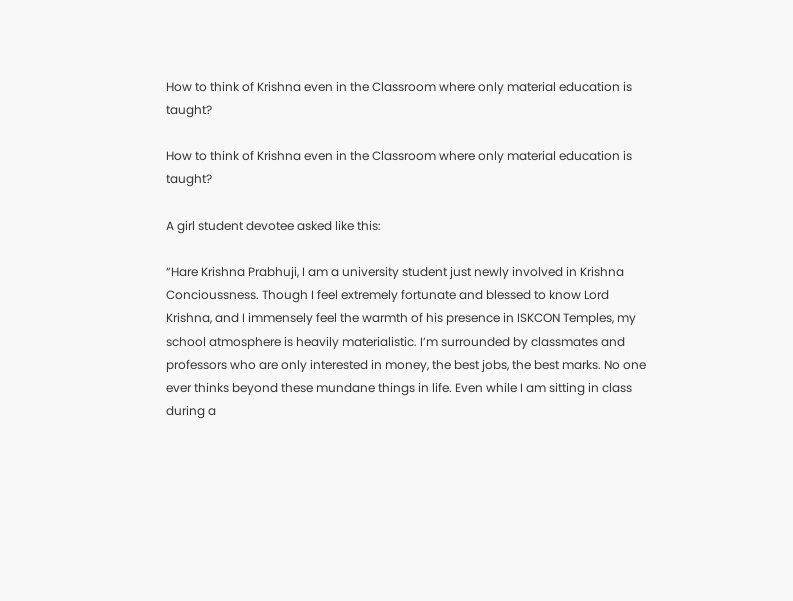How to think of Krishna even in the Classroom where only material education is taught?

How to think of Krishna even in the Classroom where only material education is taught?

A girl student devotee asked like this:

“Hare Krishna Prabhuji, I am a university student just newly involved in Krishna Concioussness. Though I feel extremely fortunate and blessed to know Lord Krishna, and I immensely feel the warmth of his presence in ISKCON Temples, my school atmosphere is heavily materialistic. I’m surrounded by classmates and professors who are only interested in money, the best jobs, the best marks. No one ever thinks beyond these mundane things in life. Even while I am sitting in class during a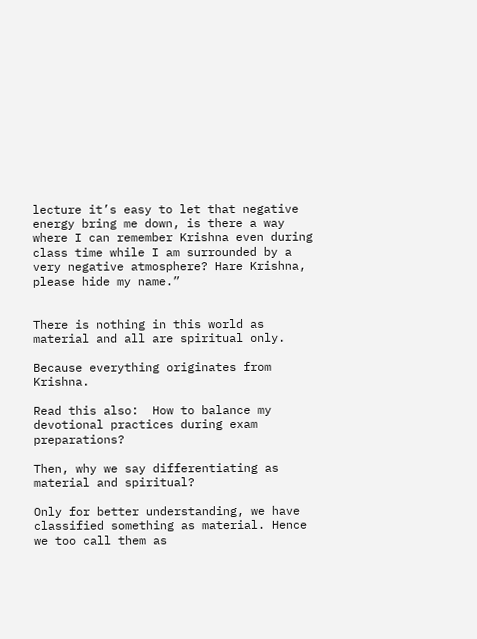lecture it’s easy to let that negative energy bring me down, is there a way where I can remember Krishna even during class time while I am surrounded by a very negative atmosphere? Hare Krishna, please hide my name.”


There is nothing in this world as material and all are spiritual only.

Because everything originates from Krishna.

Read this also:  How to balance my devotional practices during exam preparations?

Then, why we say differentiating as material and spiritual?

Only for better understanding, we have classified something as material. Hence we too call them as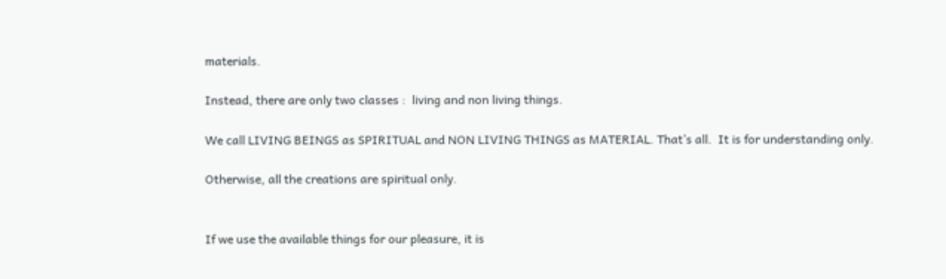materials.

Instead, there are only two classes :  living and non living things.

We call LIVING BEINGS as SPIRITUAL and NON LIVING THINGS as MATERIAL. That’s all.  It is for understanding only.

Otherwise, all the creations are spiritual only.


If we use the available things for our pleasure, it is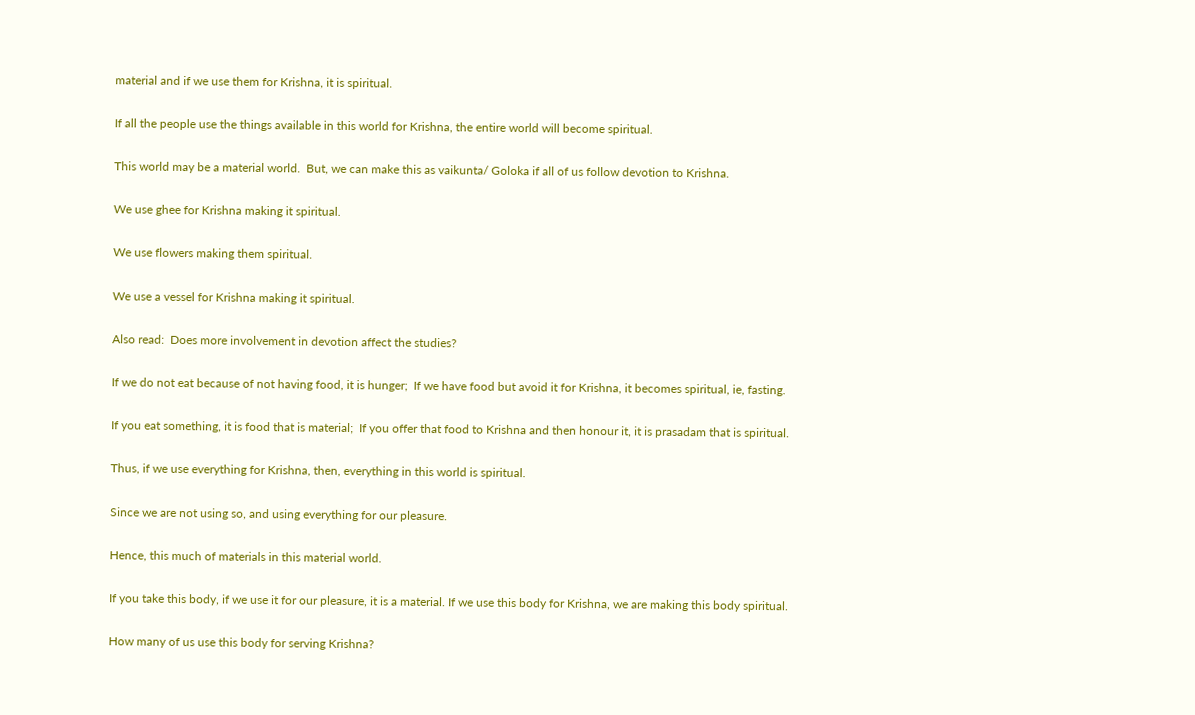material and if we use them for Krishna, it is spiritual.

If all the people use the things available in this world for Krishna, the entire world will become spiritual.

This world may be a material world.  But, we can make this as vaikunta/ Goloka if all of us follow devotion to Krishna.

We use ghee for Krishna making it spiritual.

We use flowers making them spiritual.

We use a vessel for Krishna making it spiritual.

Also read:  Does more involvement in devotion affect the studies?

If we do not eat because of not having food, it is hunger;  If we have food but avoid it for Krishna, it becomes spiritual, ie, fasting.

If you eat something, it is food that is material;  If you offer that food to Krishna and then honour it, it is prasadam that is spiritual.

Thus, if we use everything for Krishna, then, everything in this world is spiritual.

Since we are not using so, and using everything for our pleasure.

Hence, this much of materials in this material world.

If you take this body, if we use it for our pleasure, it is a material. If we use this body for Krishna, we are making this body spiritual.

How many of us use this body for serving Krishna?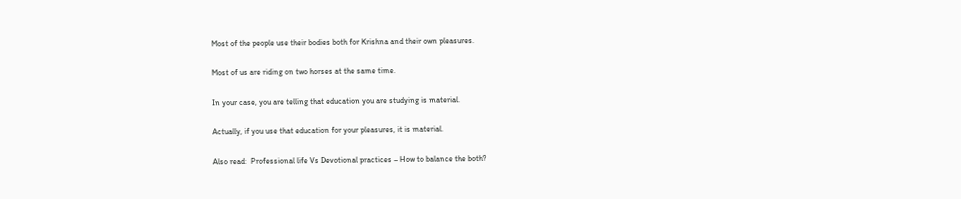Most of the people use their bodies both for Krishna and their own pleasures.

Most of us are riding on two horses at the same time.

In your case, you are telling that education you are studying is material.

Actually, if you use that education for your pleasures, it is material.

Also read:  Professional life Vs Devotional practices – How to balance the both?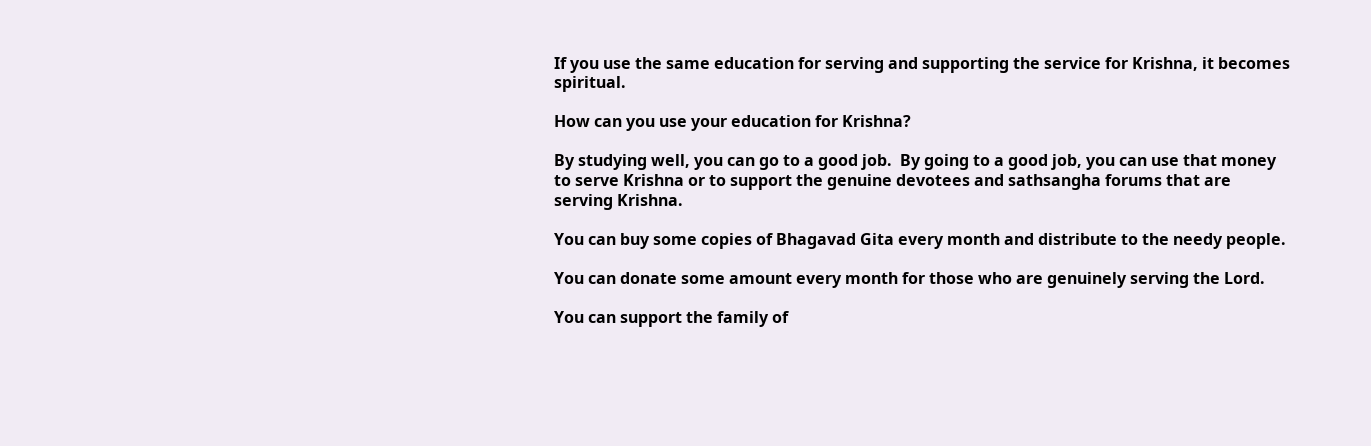If you use the same education for serving and supporting the service for Krishna, it becomes spiritual.

How can you use your education for Krishna?

By studying well, you can go to a good job.  By going to a good job, you can use that money to serve Krishna or to support the genuine devotees and sathsangha forums that are serving Krishna.

You can buy some copies of Bhagavad Gita every month and distribute to the needy people.

You can donate some amount every month for those who are genuinely serving the Lord.

You can support the family of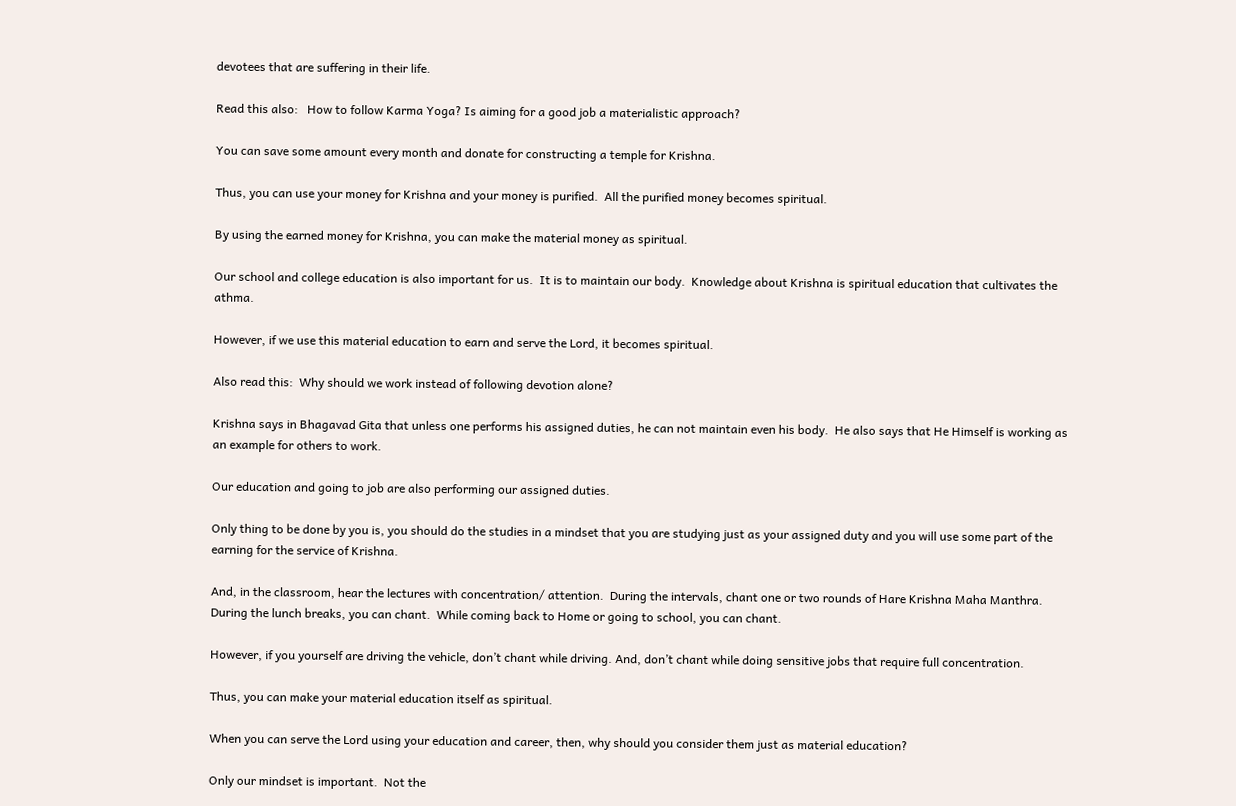devotees that are suffering in their life.

Read this also:   How to follow Karma Yoga? Is aiming for a good job a materialistic approach?

You can save some amount every month and donate for constructing a temple for Krishna.

Thus, you can use your money for Krishna and your money is purified.  All the purified money becomes spiritual.

By using the earned money for Krishna, you can make the material money as spiritual.

Our school and college education is also important for us.  It is to maintain our body.  Knowledge about Krishna is spiritual education that cultivates the athma.

However, if we use this material education to earn and serve the Lord, it becomes spiritual.

Also read this:  Why should we work instead of following devotion alone?

Krishna says in Bhagavad Gita that unless one performs his assigned duties, he can not maintain even his body.  He also says that He Himself is working as an example for others to work.

Our education and going to job are also performing our assigned duties.

Only thing to be done by you is, you should do the studies in a mindset that you are studying just as your assigned duty and you will use some part of the earning for the service of Krishna.

And, in the classroom, hear the lectures with concentration/ attention.  During the intervals, chant one or two rounds of Hare Krishna Maha Manthra.  During the lunch breaks, you can chant.  While coming back to Home or going to school, you can chant.

However, if you yourself are driving the vehicle, don’t chant while driving. And, don’t chant while doing sensitive jobs that require full concentration.

Thus, you can make your material education itself as spiritual.

When you can serve the Lord using your education and career, then, why should you consider them just as material education?

Only our mindset is important.  Not the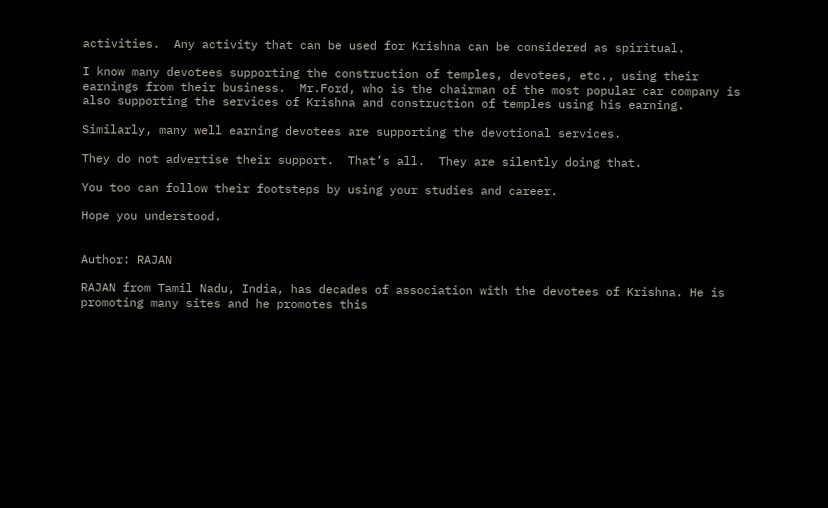activities.  Any activity that can be used for Krishna can be considered as spiritual.

I know many devotees supporting the construction of temples, devotees, etc., using their earnings from their business.  Mr.Ford, who is the chairman of the most popular car company is also supporting the services of Krishna and construction of temples using his earning.

Similarly, many well earning devotees are supporting the devotional services.

They do not advertise their support.  That’s all.  They are silently doing that.

You too can follow their footsteps by using your studies and career.

Hope you understood.


Author: RAJAN

RAJAN from Tamil Nadu, India, has decades of association with the devotees of Krishna. He is promoting many sites and he promotes this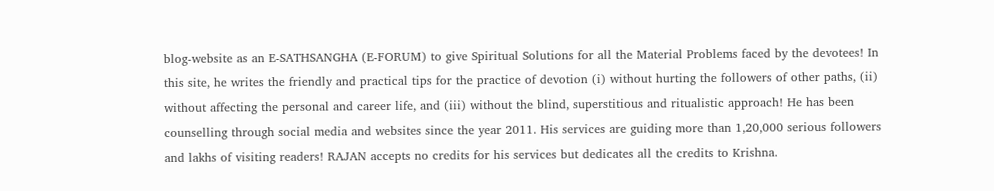blog-website as an E-SATHSANGHA (E-FORUM) to give Spiritual Solutions for all the Material Problems faced by the devotees! In this site, he writes the friendly and practical tips for the practice of devotion (i) without hurting the followers of other paths, (ii) without affecting the personal and career life, and (iii) without the blind, superstitious and ritualistic approach! He has been counselling through social media and websites since the year 2011. His services are guiding more than 1,20,000 serious followers and lakhs of visiting readers! RAJAN accepts no credits for his services but dedicates all the credits to Krishna.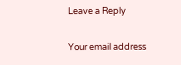Leave a Reply

Your email address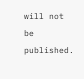will not be published.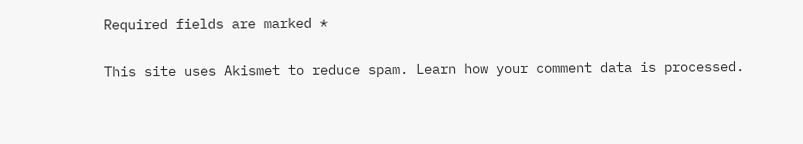Required fields are marked *

This site uses Akismet to reduce spam. Learn how your comment data is processed.